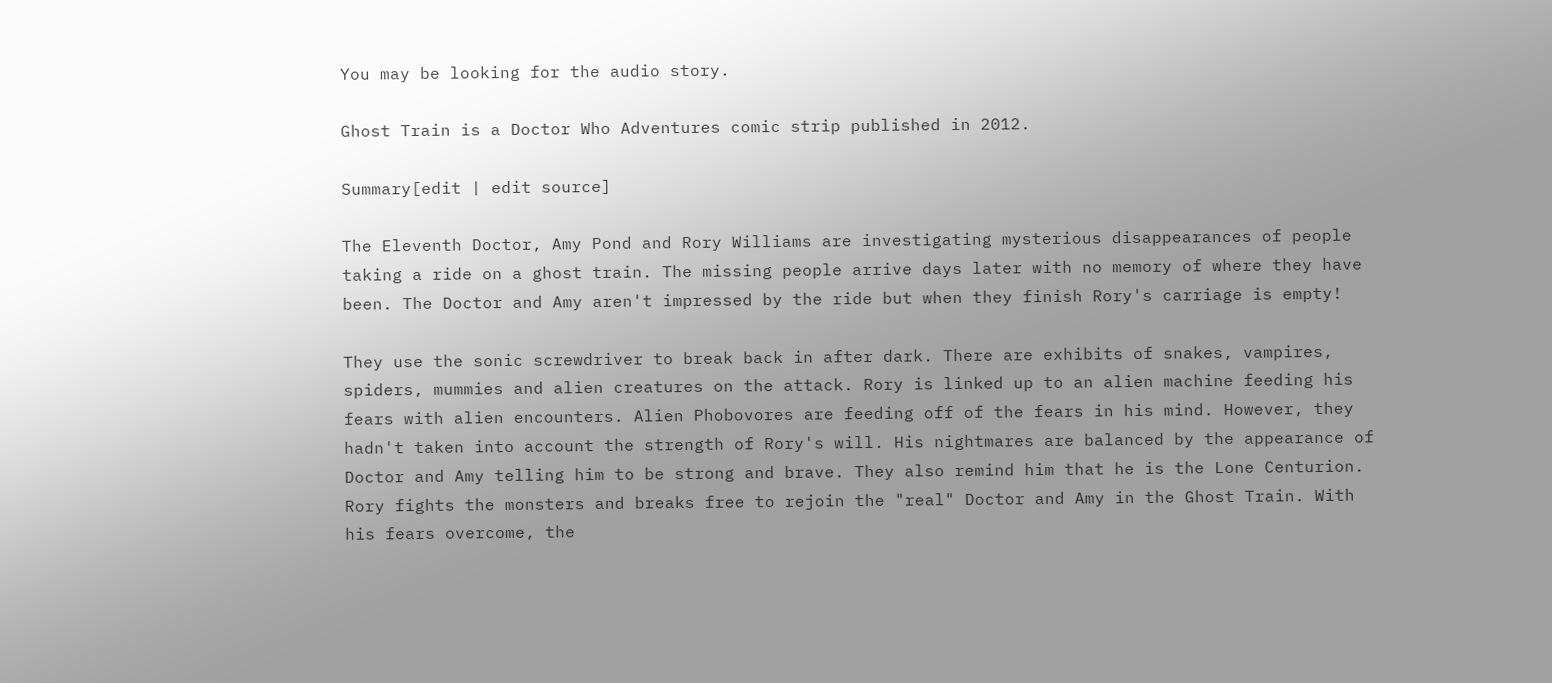You may be looking for the audio story.

Ghost Train is a Doctor Who Adventures comic strip published in 2012.

Summary[edit | edit source]

The Eleventh Doctor, Amy Pond and Rory Williams are investigating mysterious disappearances of people taking a ride on a ghost train. The missing people arrive days later with no memory of where they have been. The Doctor and Amy aren't impressed by the ride but when they finish Rory's carriage is empty!

They use the sonic screwdriver to break back in after dark. There are exhibits of snakes, vampires, spiders, mummies and alien creatures on the attack. Rory is linked up to an alien machine feeding his fears with alien encounters. Alien Phobovores are feeding off of the fears in his mind. However, they hadn't taken into account the strength of Rory's will. His nightmares are balanced by the appearance of Doctor and Amy telling him to be strong and brave. They also remind him that he is the Lone Centurion. Rory fights the monsters and breaks free to rejoin the "real" Doctor and Amy in the Ghost Train. With his fears overcome, the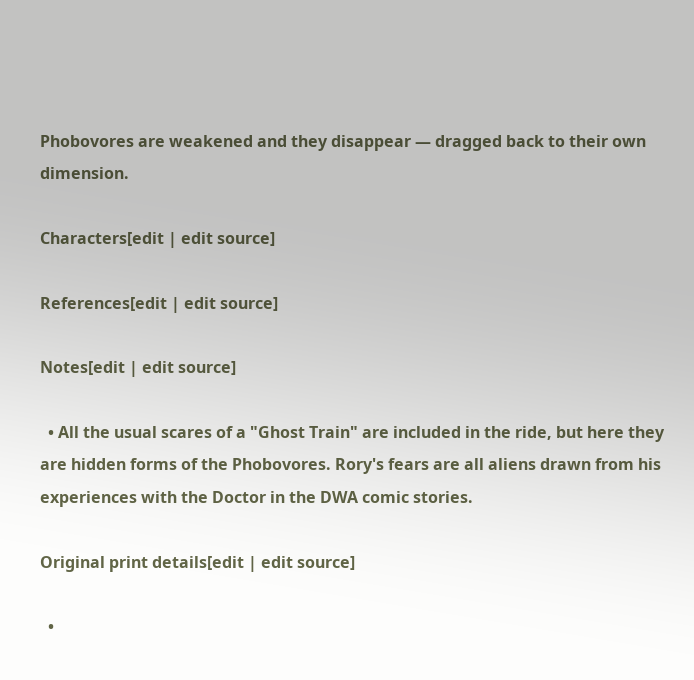Phobovores are weakened and they disappear — dragged back to their own dimension.

Characters[edit | edit source]

References[edit | edit source]

Notes[edit | edit source]

  • All the usual scares of a "Ghost Train" are included in the ride, but here they are hidden forms of the Phobovores. Rory's fears are all aliens drawn from his experiences with the Doctor in the DWA comic stories.

Original print details[edit | edit source]

  •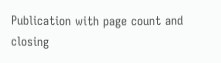Publication with page count and closing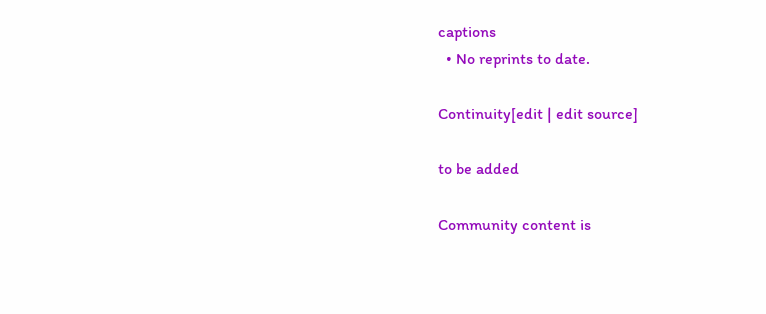captions
  • No reprints to date.

Continuity[edit | edit source]

to be added

Community content is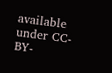available under CC-BY-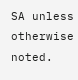SA unless otherwise noted.